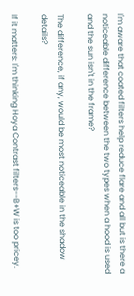I'm aware that coated filters help reduce flare and all but is there a noticeable difference between the two types when a hood is used and the sun isn't in the frame?

The difference, if any, would be most noticeable in the shadow details?

If it matters: I'm thinking Hoya Contrast filters--B+W is too pricey.